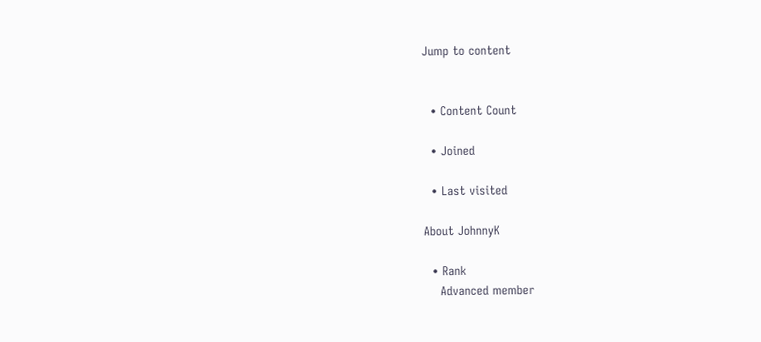Jump to content


  • Content Count

  • Joined

  • Last visited

About JohnnyK

  • Rank
    Advanced member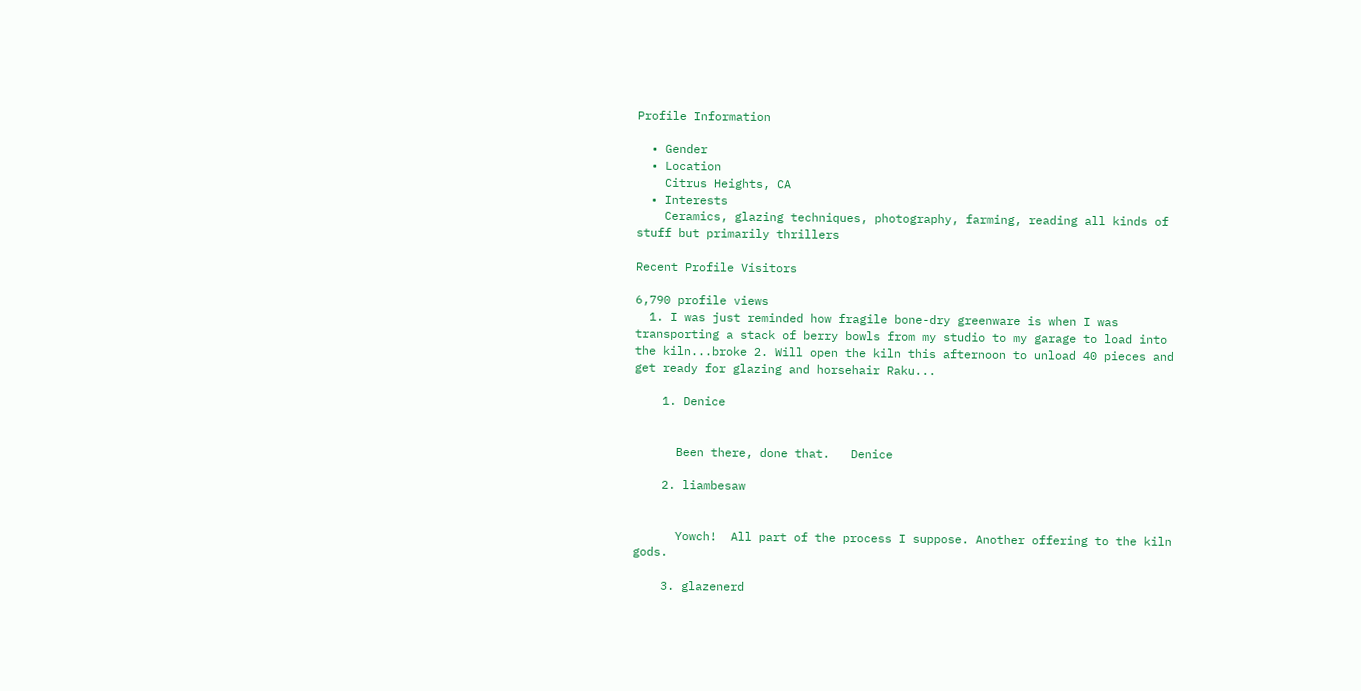Profile Information

  • Gender
  • Location
    Citrus Heights, CA
  • Interests
    Ceramics, glazing techniques, photography, farming, reading all kinds of stuff but primarily thrillers

Recent Profile Visitors

6,790 profile views
  1. I was just reminded how fragile bone-dry greenware is when I was transporting a stack of berry bowls from my studio to my garage to load into the kiln...broke 2. Will open the kiln this afternoon to unload 40 pieces and get ready for glazing and horsehair Raku...

    1. Denice


      Been there, done that.   Denice

    2. liambesaw


      Yowch!  All part of the process I suppose. Another offering to the kiln gods.

    3. glazenerd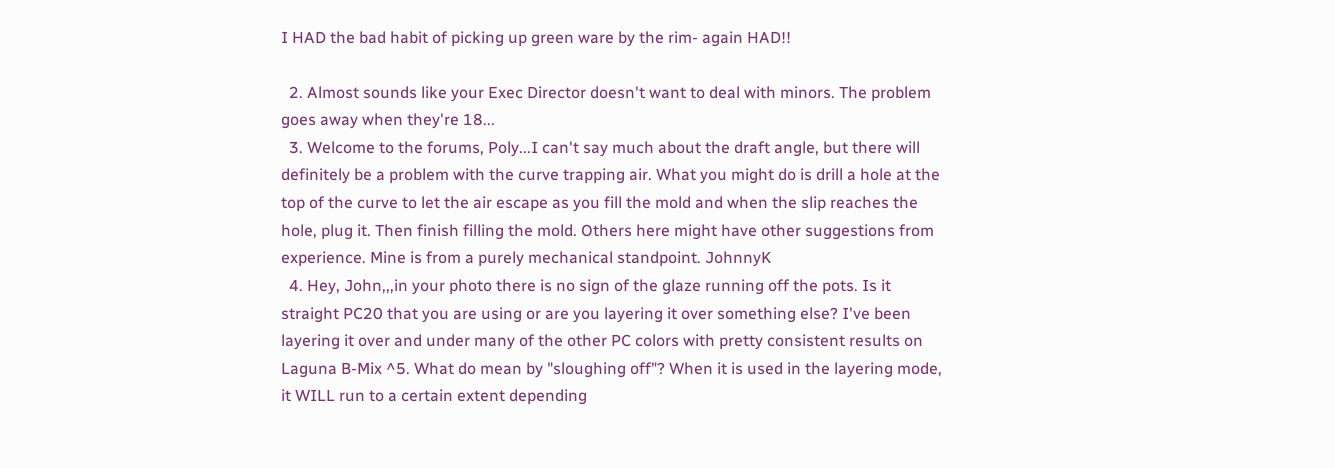I HAD the bad habit of picking up green ware by the rim- again HAD!!

  2. Almost sounds like your Exec Director doesn't want to deal with minors. The problem goes away when they're 18...
  3. Welcome to the forums, Poly...I can't say much about the draft angle, but there will definitely be a problem with the curve trapping air. What you might do is drill a hole at the top of the curve to let the air escape as you fill the mold and when the slip reaches the hole, plug it. Then finish filling the mold. Others here might have other suggestions from experience. Mine is from a purely mechanical standpoint. JohnnyK
  4. Hey, John,,,in your photo there is no sign of the glaze running off the pots. Is it straight PC20 that you are using or are you layering it over something else? I've been layering it over and under many of the other PC colors with pretty consistent results on Laguna B-Mix ^5. What do mean by "sloughing off"? When it is used in the layering mode, it WILL run to a certain extent depending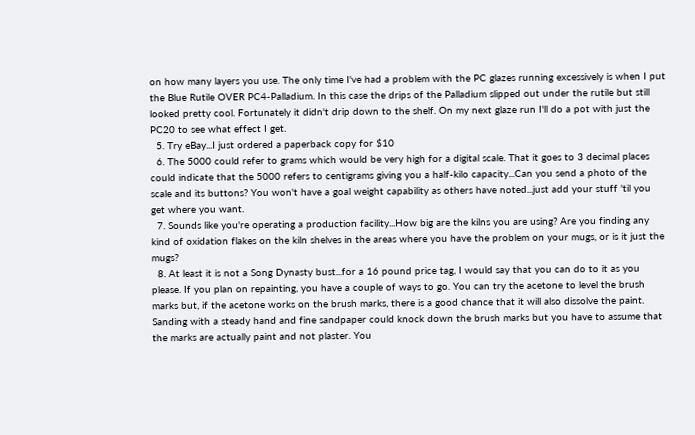on how many layers you use. The only time I've had a problem with the PC glazes running excessively is when I put the Blue Rutile OVER PC4-Palladium. In this case the drips of the Palladium slipped out under the rutile but still looked pretty cool. Fortunately it didn't drip down to the shelf. On my next glaze run I'll do a pot with just the PC20 to see what effect I get.
  5. Try eBay...I just ordered a paperback copy for $10
  6. The 5000 could refer to grams which would be very high for a digital scale. That it goes to 3 decimal places could indicate that the 5000 refers to centigrams giving you a half-kilo capacity...Can you send a photo of the scale and its buttons? You won't have a goal weight capability as others have noted...just add your stuff 'til you get where you want.
  7. Sounds like you're operating a production facility...How big are the kilns you are using? Are you finding any kind of oxidation flakes on the kiln shelves in the areas where you have the problem on your mugs, or is it just the mugs?
  8. At least it is not a Song Dynasty bust...for a 16 pound price tag, I would say that you can do to it as you please. If you plan on repainting, you have a couple of ways to go. You can try the acetone to level the brush marks but, if the acetone works on the brush marks, there is a good chance that it will also dissolve the paint. Sanding with a steady hand and fine sandpaper could knock down the brush marks but you have to assume that the marks are actually paint and not plaster. You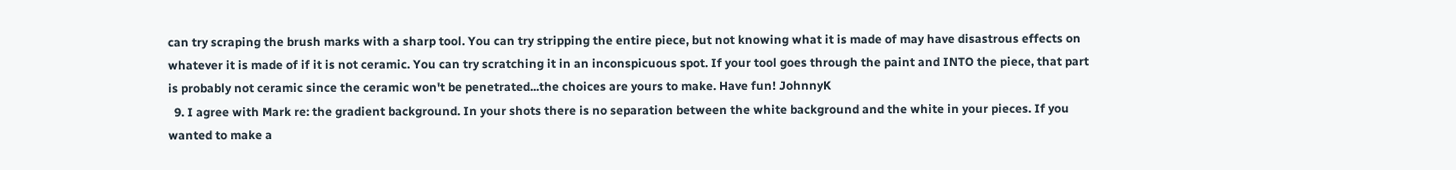can try scraping the brush marks with a sharp tool. You can try stripping the entire piece, but not knowing what it is made of may have disastrous effects on whatever it is made of if it is not ceramic. You can try scratching it in an inconspicuous spot. If your tool goes through the paint and INTO the piece, that part is probably not ceramic since the ceramic won't be penetrated...the choices are yours to make. Have fun! JohnnyK
  9. I agree with Mark re: the gradient background. In your shots there is no separation between the white background and the white in your pieces. If you wanted to make a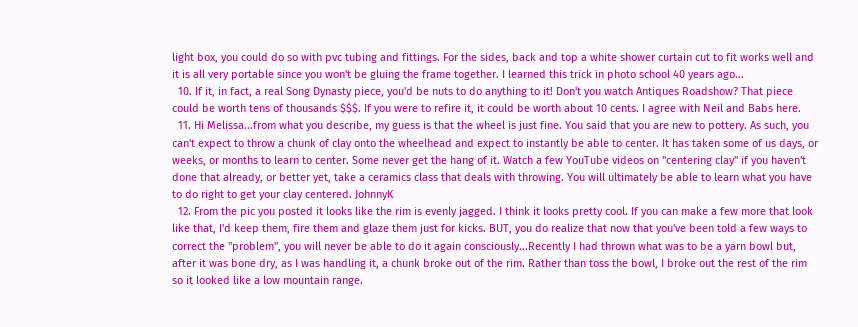light box, you could do so with pvc tubing and fittings. For the sides, back and top a white shower curtain cut to fit works well and it is all very portable since you won't be gluing the frame together. I learned this trick in photo school 40 years ago...
  10. If it, in fact, a real Song Dynasty piece, you'd be nuts to do anything to it! Don't you watch Antiques Roadshow? That piece could be worth tens of thousands $$$. If you were to refire it, it could be worth about 10 cents. I agree with Neil and Babs here.
  11. Hi Melissa...from what you describe, my guess is that the wheel is just fine. You said that you are new to pottery. As such, you can't expect to throw a chunk of clay onto the wheelhead and expect to instantly be able to center. It has taken some of us days, or weeks, or months to learn to center. Some never get the hang of it. Watch a few YouTube videos on "centering clay" if you haven't done that already, or better yet, take a ceramics class that deals with throwing. You will ultimately be able to learn what you have to do right to get your clay centered. JohnnyK
  12. From the pic you posted it looks like the rim is evenly jagged. I think it looks pretty cool. If you can make a few more that look like that, I'd keep them, fire them and glaze them just for kicks. BUT, you do realize that now that you've been told a few ways to correct the "problem", you will never be able to do it again consciously...Recently I had thrown what was to be a yarn bowl but, after it was bone dry, as I was handling it, a chunk broke out of the rim. Rather than toss the bowl, I broke out the rest of the rim so it looked like a low mountain range.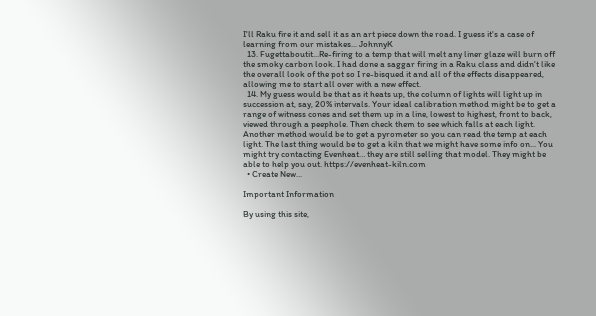I'll Raku fire it and sell it as an art piece down the road. I guess it's a case of learning from our mistakes... JohnnyK
  13. Fugettaboutit...Re-firing to a temp that will melt any liner glaze will burn off the smoky carbon look. I had done a saggar firing in a Raku class and didn't like the overall look of the pot so I re-bisqued it and all of the effects disappeared, allowing me to start all over with a new effect.
  14. My guess would be that as it heats up, the column of lights will light up in succession at, say, 20% intervals. Your ideal calibration method might be to get a range of witness cones and set them up in a line, lowest to highest, front to back, viewed through a peephole. Then check them to see which falls at each light. Another method would be to get a pyrometer so you can read the temp at each light. The last thing would be to get a kiln that we might have some info on... You might try contacting Evenheat… they are still selling that model. They might be able to help you out. https://evenheat-kiln.com
  • Create New...

Important Information

By using this site,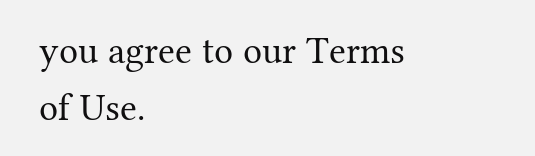you agree to our Terms of Use.